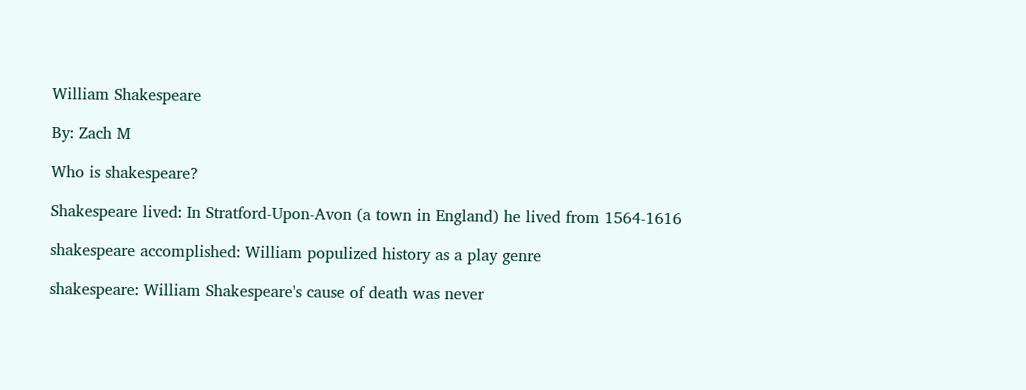William Shakespeare

By: Zach M

Who is shakespeare?

Shakespeare lived: In Stratford-Upon-Avon (a town in England) he lived from 1564-1616

shakespeare accomplished: William populized history as a play genre

shakespeare: William Shakespeare's cause of death was never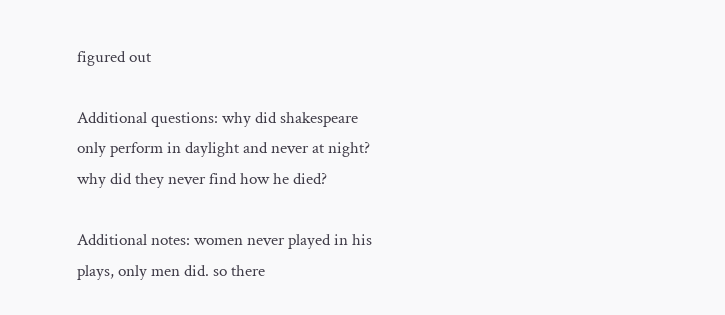figured out

Additional questions: why did shakespeare only perform in daylight and never at night? why did they never find how he died?

Additional notes: women never played in his plays, only men did. so there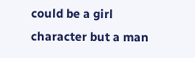could be a girl character but a man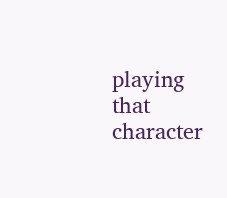playing that character